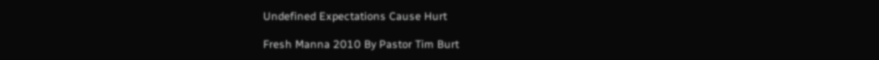Undefined Expectations Cause Hurt

Fresh Manna 2010 By Pastor Tim Burt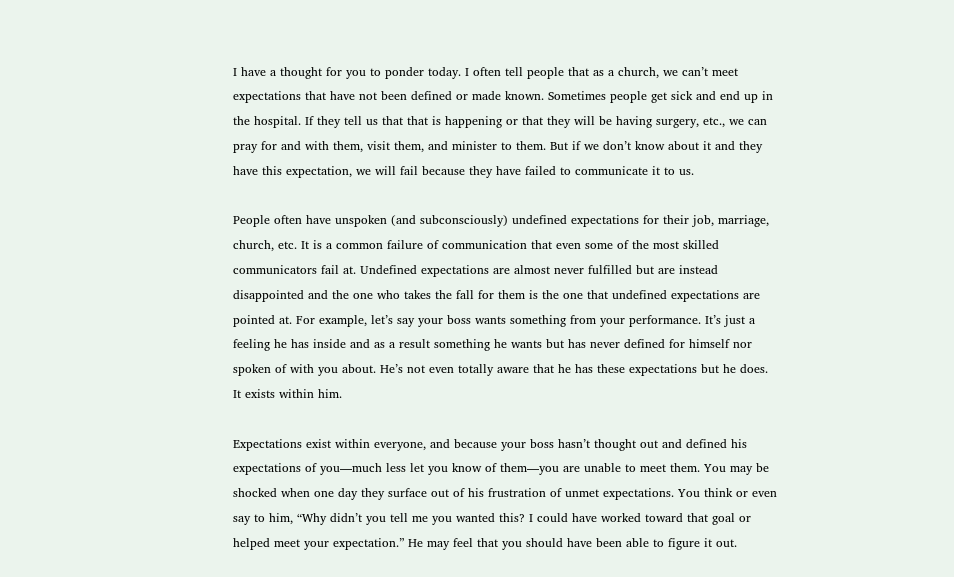I have a thought for you to ponder today. I often tell people that as a church, we can’t meet expectations that have not been defined or made known. Sometimes people get sick and end up in the hospital. If they tell us that that is happening or that they will be having surgery, etc., we can pray for and with them, visit them, and minister to them. But if we don’t know about it and they have this expectation, we will fail because they have failed to communicate it to us.

People often have unspoken (and subconsciously) undefined expectations for their job, marriage, church, etc. It is a common failure of communication that even some of the most skilled communicators fail at. Undefined expectations are almost never fulfilled but are instead disappointed and the one who takes the fall for them is the one that undefined expectations are pointed at. For example, let’s say your boss wants something from your performance. It’s just a feeling he has inside and as a result something he wants but has never defined for himself nor spoken of with you about. He’s not even totally aware that he has these expectations but he does. It exists within him.

Expectations exist within everyone, and because your boss hasn’t thought out and defined his expectations of you—much less let you know of them—you are unable to meet them. You may be shocked when one day they surface out of his frustration of unmet expectations. You think or even say to him, “Why didn’t you tell me you wanted this? I could have worked toward that goal or helped meet your expectation.” He may feel that you should have been able to figure it out.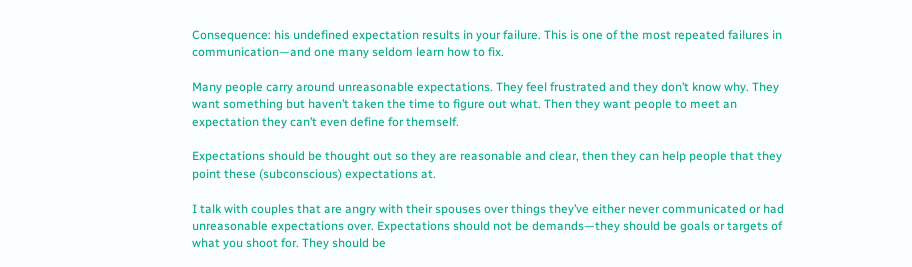Consequence: his undefined expectation results in your failure. This is one of the most repeated failures in communication—and one many seldom learn how to fix.

Many people carry around unreasonable expectations. They feel frustrated and they don’t know why. They want something but haven’t taken the time to figure out what. Then they want people to meet an expectation they can’t even define for themself.

Expectations should be thought out so they are reasonable and clear, then they can help people that they point these (subconscious) expectations at.

I talk with couples that are angry with their spouses over things they’ve either never communicated or had unreasonable expectations over. Expectations should not be demands—they should be goals or targets of what you shoot for. They should be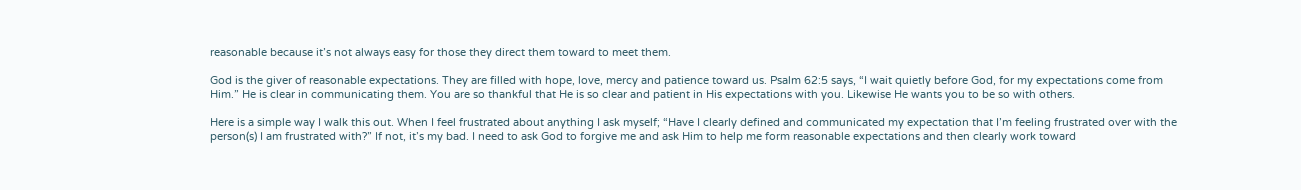reasonable because it’s not always easy for those they direct them toward to meet them.

God is the giver of reasonable expectations. They are filled with hope, love, mercy and patience toward us. Psalm 62:5 says, “I wait quietly before God, for my expectations come from Him.” He is clear in communicating them. You are so thankful that He is so clear and patient in His expectations with you. Likewise He wants you to be so with others.

Here is a simple way I walk this out. When I feel frustrated about anything I ask myself; “Have I clearly defined and communicated my expectation that I’m feeling frustrated over with the person(s) I am frustrated with?” If not, it’s my bad. I need to ask God to forgive me and ask Him to help me form reasonable expectations and then clearly work toward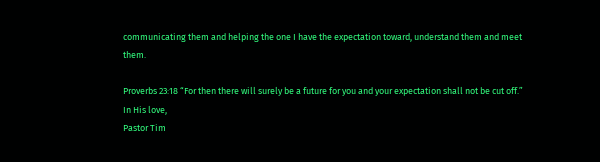communicating them and helping the one I have the expectation toward, understand them and meet them.

Proverbs 23:18 “For then there will surely be a future for you and your expectation shall not be cut off.”
In His love,
Pastor Tim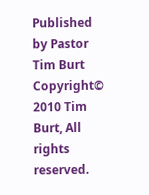Published by Pastor Tim Burt
Copyright© 2010 Tim Burt, All rights reserved.